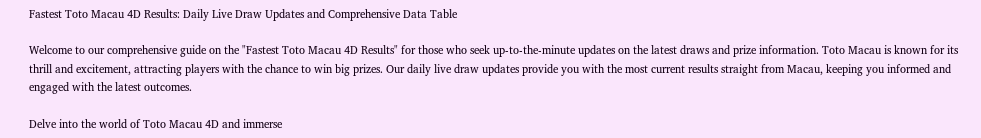Fastest Toto Macau 4D Results: Daily Live Draw Updates and Comprehensive Data Table

Welcome to our comprehensive guide on the "Fastest Toto Macau 4D Results" for those who seek up-to-the-minute updates on the latest draws and prize information. Toto Macau is known for its thrill and excitement, attracting players with the chance to win big prizes. Our daily live draw updates provide you with the most current results straight from Macau, keeping you informed and engaged with the latest outcomes.

Delve into the world of Toto Macau 4D and immerse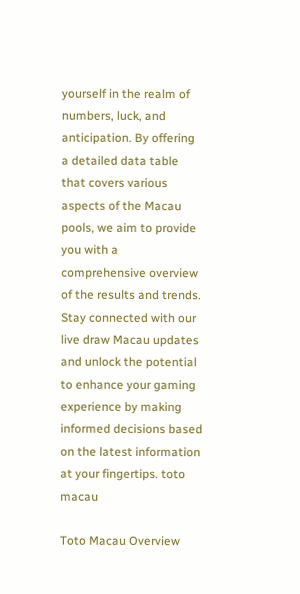yourself in the realm of numbers, luck, and anticipation. By offering a detailed data table that covers various aspects of the Macau pools, we aim to provide you with a comprehensive overview of the results and trends. Stay connected with our live draw Macau updates and unlock the potential to enhance your gaming experience by making informed decisions based on the latest information at your fingertips. toto macau

Toto Macau Overview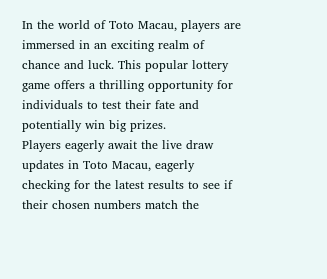In the world of Toto Macau, players are immersed in an exciting realm of chance and luck. This popular lottery game offers a thrilling opportunity for individuals to test their fate and potentially win big prizes.
Players eagerly await the live draw updates in Toto Macau, eagerly checking for the latest results to see if their chosen numbers match the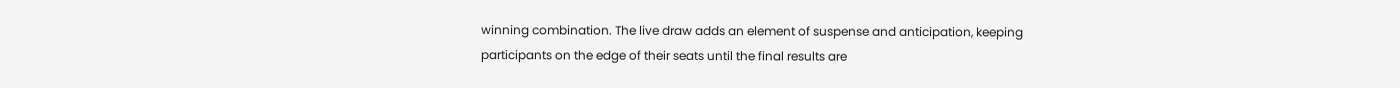winning combination. The live draw adds an element of suspense and anticipation, keeping participants on the edge of their seats until the final results are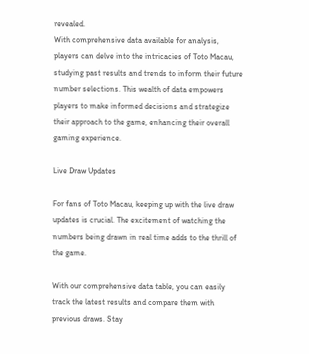revealed.
With comprehensive data available for analysis, players can delve into the intricacies of Toto Macau, studying past results and trends to inform their future number selections. This wealth of data empowers players to make informed decisions and strategize their approach to the game, enhancing their overall gaming experience.

Live Draw Updates

For fans of Toto Macau, keeping up with the live draw updates is crucial. The excitement of watching the numbers being drawn in real time adds to the thrill of the game.

With our comprehensive data table, you can easily track the latest results and compare them with previous draws. Stay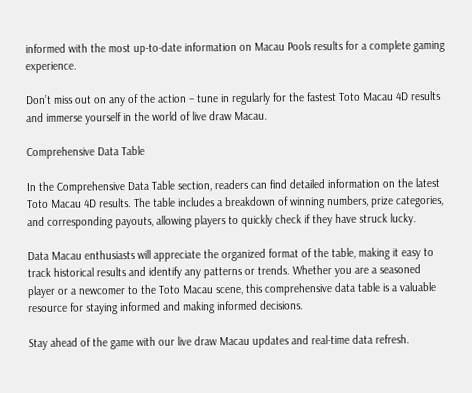informed with the most up-to-date information on Macau Pools results for a complete gaming experience.

Don’t miss out on any of the action – tune in regularly for the fastest Toto Macau 4D results and immerse yourself in the world of live draw Macau.

Comprehensive Data Table

In the Comprehensive Data Table section, readers can find detailed information on the latest Toto Macau 4D results. The table includes a breakdown of winning numbers, prize categories, and corresponding payouts, allowing players to quickly check if they have struck lucky.

Data Macau enthusiasts will appreciate the organized format of the table, making it easy to track historical results and identify any patterns or trends. Whether you are a seasoned player or a newcomer to the Toto Macau scene, this comprehensive data table is a valuable resource for staying informed and making informed decisions.

Stay ahead of the game with our live draw Macau updates and real-time data refresh.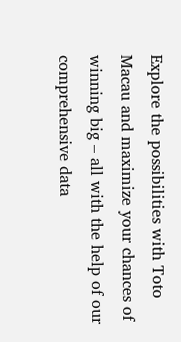Explore the possibilities with Toto Macau and maximize your chances of winning big – all with the help of our comprehensive data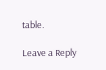table.

Leave a Reply